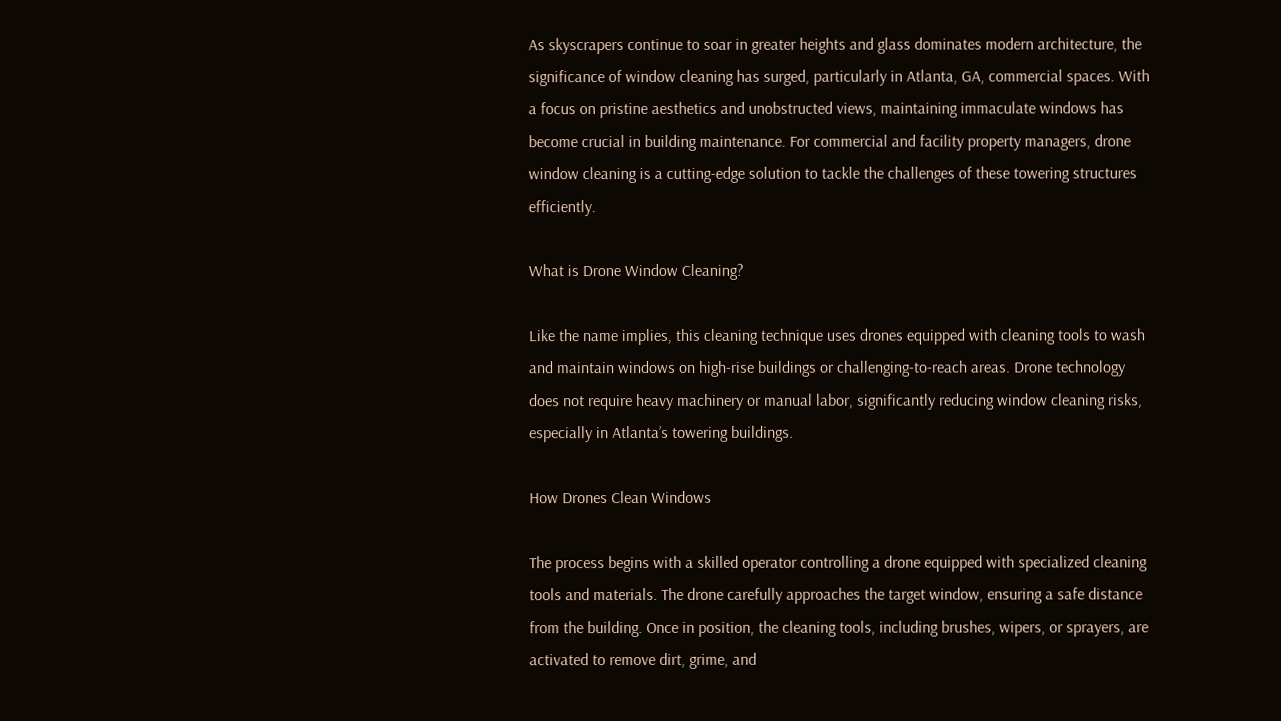As skyscrapers continue to soar in greater heights and glass dominates modern architecture, the significance of window cleaning has surged, particularly in Atlanta, GA, commercial spaces. With a focus on pristine aesthetics and unobstructed views, maintaining immaculate windows has become crucial in building maintenance. For commercial and facility property managers, drone window cleaning is a cutting-edge solution to tackle the challenges of these towering structures efficiently.

What is Drone Window Cleaning?

Like the name implies, this cleaning technique uses drones equipped with cleaning tools to wash and maintain windows on high-rise buildings or challenging-to-reach areas. Drone technology does not require heavy machinery or manual labor, significantly reducing window cleaning risks, especially in Atlanta’s towering buildings.

How Drones Clean Windows

The process begins with a skilled operator controlling a drone equipped with specialized cleaning tools and materials. The drone carefully approaches the target window, ensuring a safe distance from the building. Once in position, the cleaning tools, including brushes, wipers, or sprayers, are activated to remove dirt, grime, and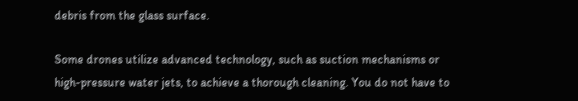debris from the glass surface.

Some drones utilize advanced technology, such as suction mechanisms or high-pressure water jets, to achieve a thorough cleaning. You do not have to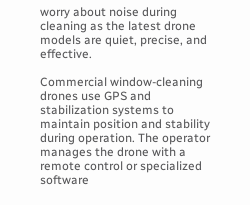worry about noise during cleaning as the latest drone models are quiet, precise, and effective.

Commercial window-cleaning drones use GPS and stabilization systems to maintain position and stability during operation. The operator manages the drone with a remote control or specialized software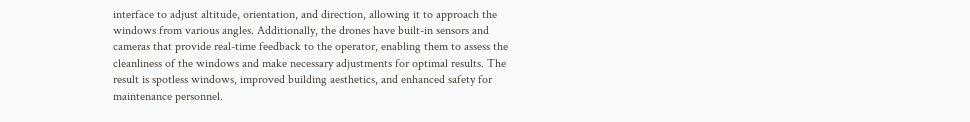interface to adjust altitude, orientation, and direction, allowing it to approach the windows from various angles. Additionally, the drones have built-in sensors and cameras that provide real-time feedback to the operator, enabling them to assess the cleanliness of the windows and make necessary adjustments for optimal results. The result is spotless windows, improved building aesthetics, and enhanced safety for maintenance personnel.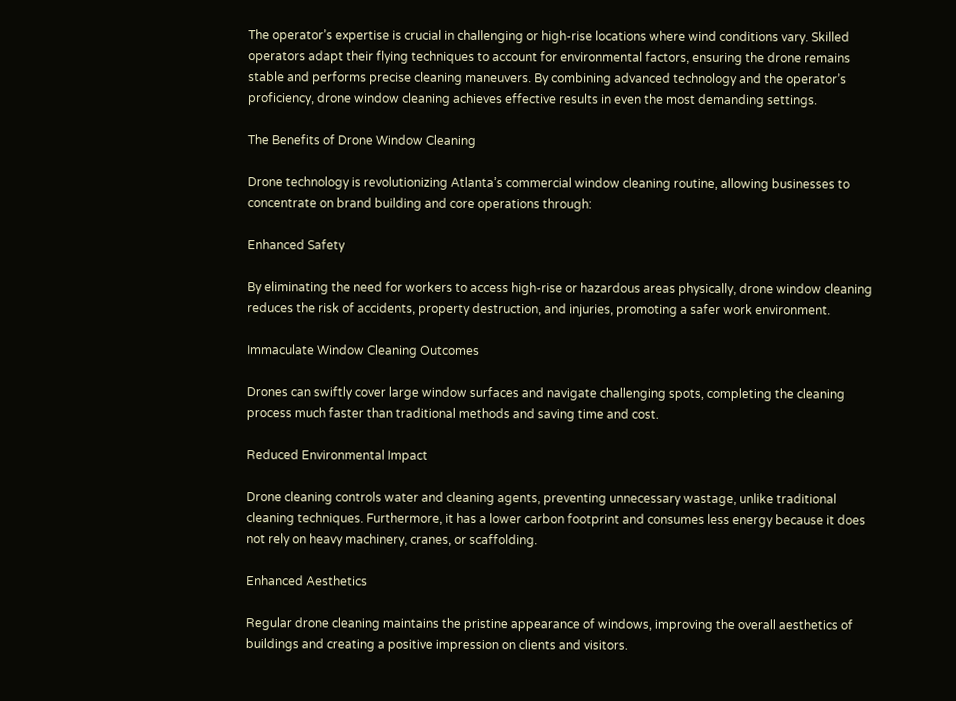The operator’s expertise is crucial in challenging or high-rise locations where wind conditions vary. Skilled operators adapt their flying techniques to account for environmental factors, ensuring the drone remains stable and performs precise cleaning maneuvers. By combining advanced technology and the operator’s proficiency, drone window cleaning achieves effective results in even the most demanding settings.

The Benefits of Drone Window Cleaning

Drone technology is revolutionizing Atlanta’s commercial window cleaning routine, allowing businesses to concentrate on brand building and core operations through:

Enhanced Safety

By eliminating the need for workers to access high-rise or hazardous areas physically, drone window cleaning reduces the risk of accidents, property destruction, and injuries, promoting a safer work environment.

Immaculate Window Cleaning Outcomes

Drones can swiftly cover large window surfaces and navigate challenging spots, completing the cleaning process much faster than traditional methods and saving time and cost.

Reduced Environmental Impact

Drone cleaning controls water and cleaning agents, preventing unnecessary wastage, unlike traditional cleaning techniques. Furthermore, it has a lower carbon footprint and consumes less energy because it does not rely on heavy machinery, cranes, or scaffolding.

Enhanced Aesthetics

Regular drone cleaning maintains the pristine appearance of windows, improving the overall aesthetics of buildings and creating a positive impression on clients and visitors.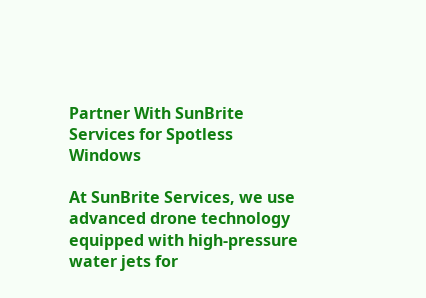Partner With SunBrite Services for Spotless Windows

At SunBrite Services, we use advanced drone technology equipped with high-pressure water jets for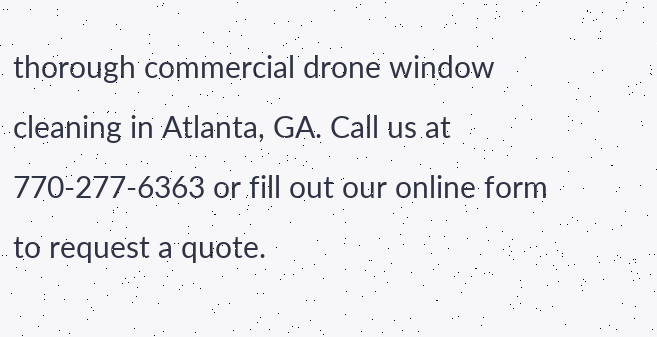thorough commercial drone window cleaning in Atlanta, GA. Call us at 770-277-6363 or fill out our online form to request a quote.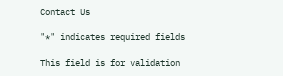Contact Us

"*" indicates required fields

This field is for validation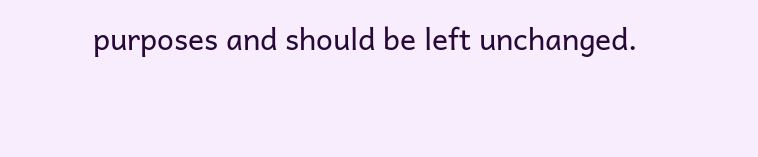purposes and should be left unchanged.